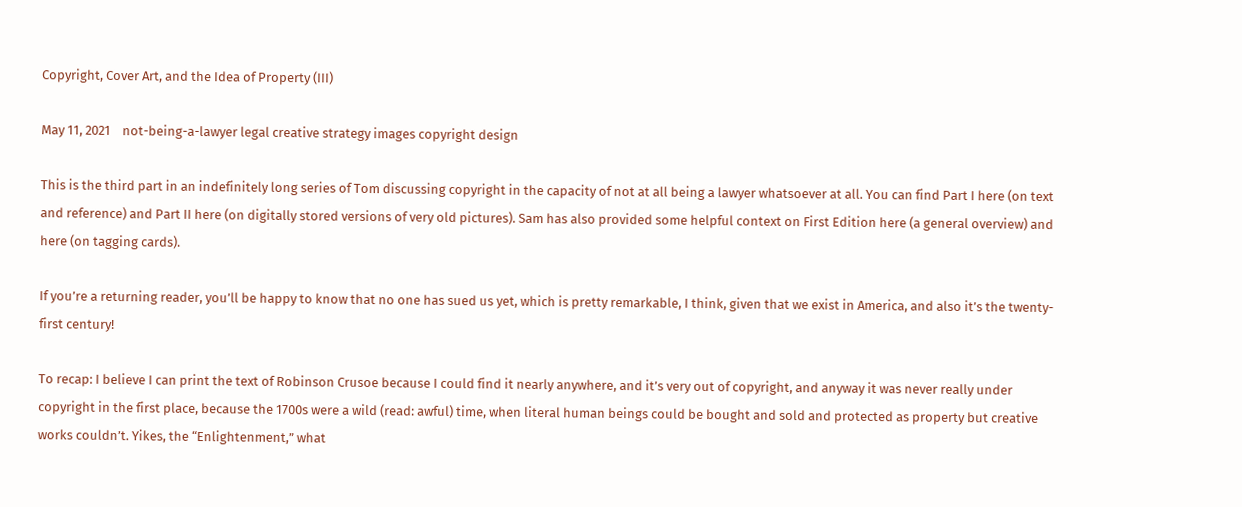Copyright, Cover Art, and the Idea of Property (III)

May 11, 2021    not-being-a-lawyer legal creative strategy images copyright design

This is the third part in an indefinitely long series of Tom discussing copyright in the capacity of not at all being a lawyer whatsoever at all. You can find Part I here (on text and reference) and Part II here (on digitally stored versions of very old pictures). Sam has also provided some helpful context on First Edition here (a general overview) and here (on tagging cards).

If you’re a returning reader, you’ll be happy to know that no one has sued us yet, which is pretty remarkable, I think, given that we exist in America, and also it’s the twenty-first century!

To recap: I believe I can print the text of Robinson Crusoe because I could find it nearly anywhere, and it’s very out of copyright, and anyway it was never really under copyright in the first place, because the 1700s were a wild (read: awful) time, when literal human beings could be bought and sold and protected as property but creative works couldn’t. Yikes, the “Enlightenment,” what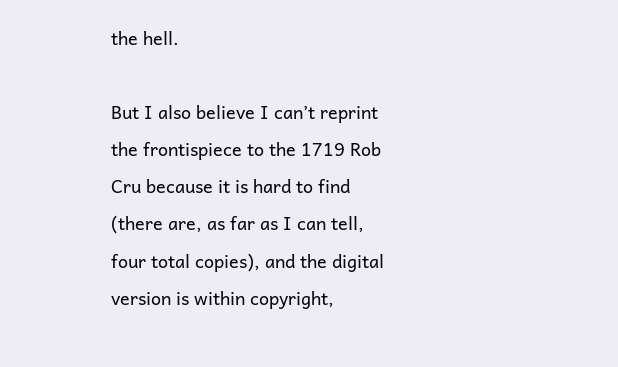the hell.

But I also believe I can’t reprint the frontispiece to the 1719 Rob Cru because it is hard to find (there are, as far as I can tell, four total copies), and the digital version is within copyright,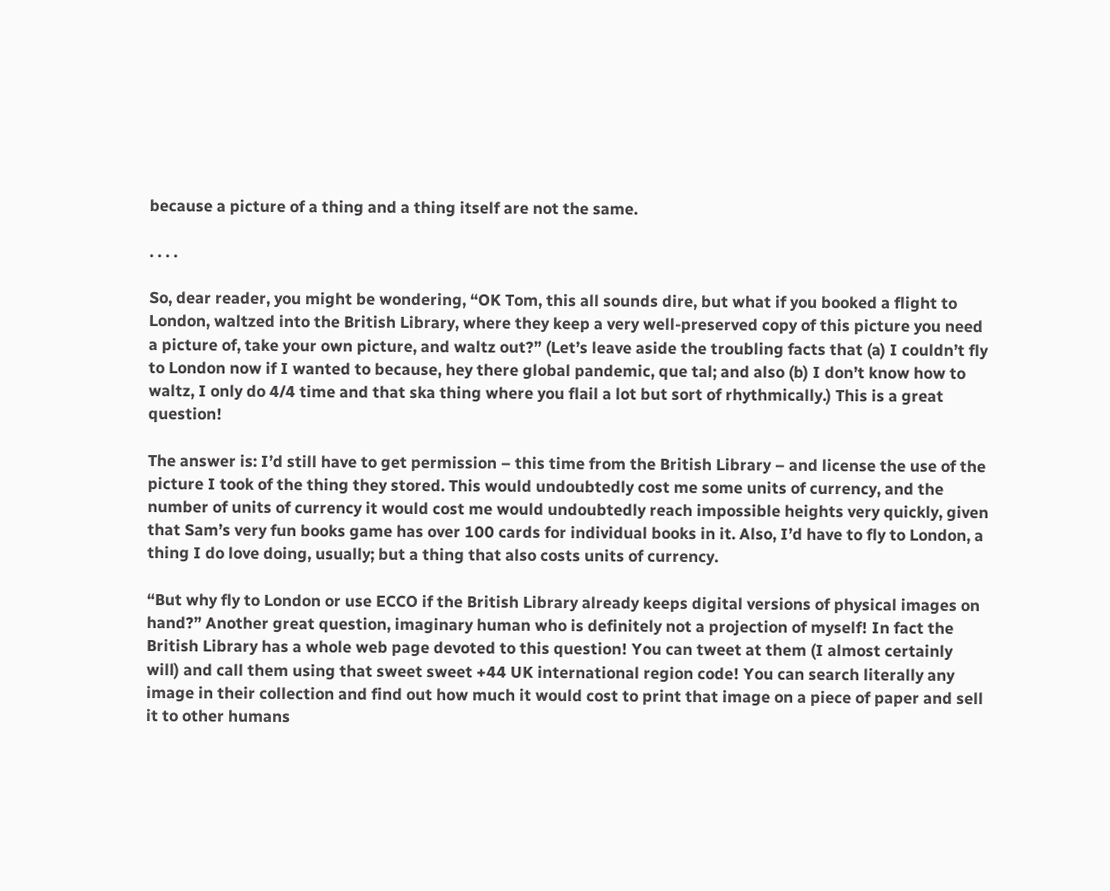because a picture of a thing and a thing itself are not the same.

. . . .

So, dear reader, you might be wondering, “OK Tom, this all sounds dire, but what if you booked a flight to London, waltzed into the British Library, where they keep a very well-preserved copy of this picture you need a picture of, take your own picture, and waltz out?” (Let’s leave aside the troubling facts that (a) I couldn’t fly to London now if I wanted to because, hey there global pandemic, que tal; and also (b) I don’t know how to waltz, I only do 4/4 time and that ska thing where you flail a lot but sort of rhythmically.) This is a great question!

The answer is: I’d still have to get permission – this time from the British Library – and license the use of the picture I took of the thing they stored. This would undoubtedly cost me some units of currency, and the number of units of currency it would cost me would undoubtedly reach impossible heights very quickly, given that Sam’s very fun books game has over 100 cards for individual books in it. Also, I’d have to fly to London, a thing I do love doing, usually; but a thing that also costs units of currency.

“But why fly to London or use ECCO if the British Library already keeps digital versions of physical images on hand?” Another great question, imaginary human who is definitely not a projection of myself! In fact the British Library has a whole web page devoted to this question! You can tweet at them (I almost certainly will) and call them using that sweet sweet +44 UK international region code! You can search literally any image in their collection and find out how much it would cost to print that image on a piece of paper and sell it to other humans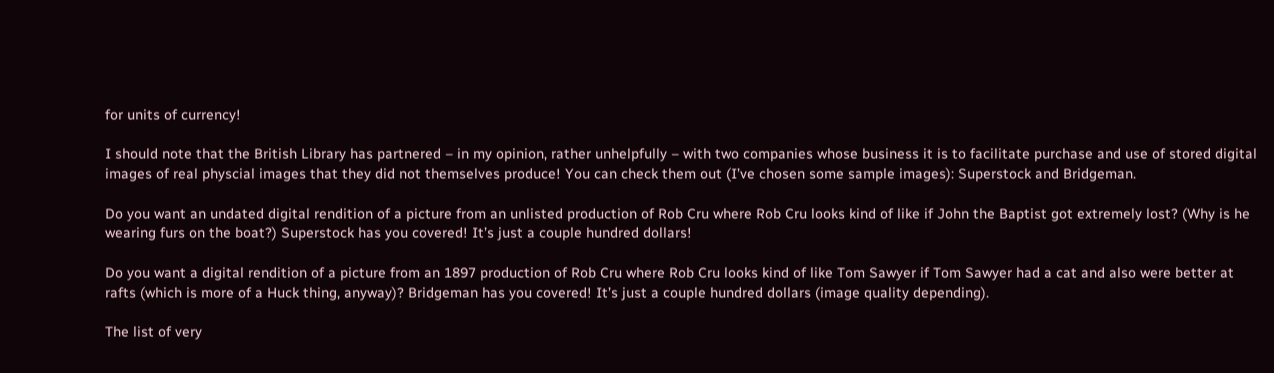for units of currency!

I should note that the British Library has partnered – in my opinion, rather unhelpfully – with two companies whose business it is to facilitate purchase and use of stored digital images of real physcial images that they did not themselves produce! You can check them out (I’ve chosen some sample images): Superstock and Bridgeman.

Do you want an undated digital rendition of a picture from an unlisted production of Rob Cru where Rob Cru looks kind of like if John the Baptist got extremely lost? (Why is he wearing furs on the boat?) Superstock has you covered! It’s just a couple hundred dollars!

Do you want a digital rendition of a picture from an 1897 production of Rob Cru where Rob Cru looks kind of like Tom Sawyer if Tom Sawyer had a cat and also were better at rafts (which is more of a Huck thing, anyway)? Bridgeman has you covered! It’s just a couple hundred dollars (image quality depending).

The list of very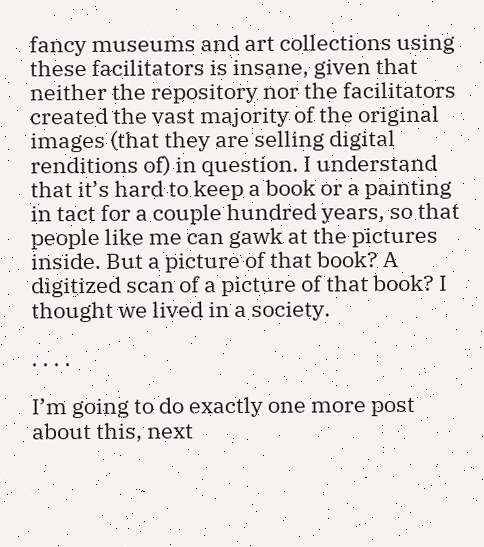fancy museums and art collections using these facilitators is insane, given that neither the repository nor the facilitators created the vast majority of the original images (that they are selling digital renditions of) in question. I understand that it’s hard to keep a book or a painting in tact for a couple hundred years, so that people like me can gawk at the pictures inside. But a picture of that book? A digitized scan of a picture of that book? I thought we lived in a society.

. . . .

I’m going to do exactly one more post about this, next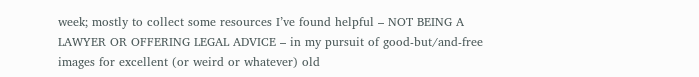week; mostly to collect some resources I’ve found helpful – NOT BEING A LAWYER OR OFFERING LEGAL ADVICE – in my pursuit of good-but/and-free images for excellent (or weird or whatever) old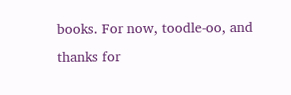books. For now, toodle-oo, and thanks for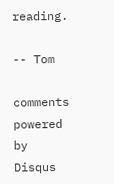reading.

-- Tom

comments powered by Disqus